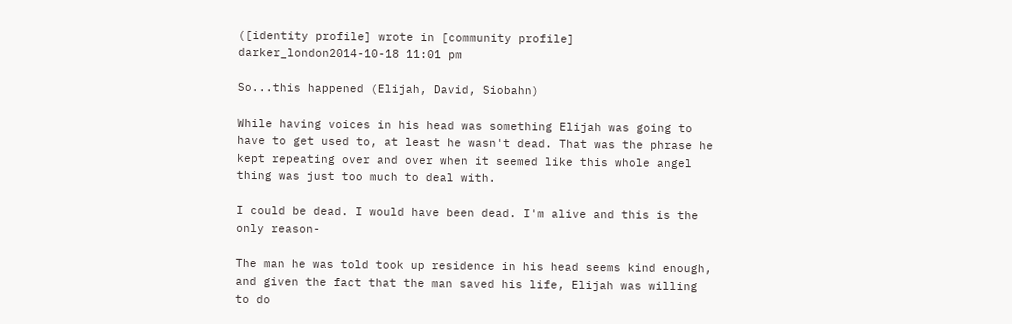([identity profile] wrote in [community profile] darker_london2014-10-18 11:01 pm

So...this happened (Elijah, David, Siobahn)

While having voices in his head was something Elijah was going to have to get used to, at least he wasn't dead. That was the phrase he kept repeating over and over when it seemed like this whole angel thing was just too much to deal with.

I could be dead. I would have been dead. I'm alive and this is the only reason-

The man he was told took up residence in his head seems kind enough, and given the fact that the man saved his life, Elijah was willing to do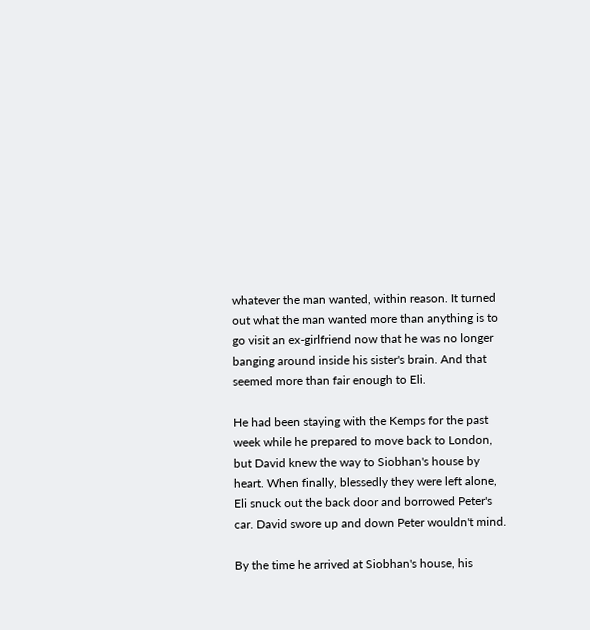whatever the man wanted, within reason. It turned out what the man wanted more than anything is to go visit an ex-girlfriend now that he was no longer banging around inside his sister's brain. And that seemed more than fair enough to Eli.

He had been staying with the Kemps for the past week while he prepared to move back to London, but David knew the way to Siobhan's house by heart. When finally, blessedly they were left alone, Eli snuck out the back door and borrowed Peter's car. David swore up and down Peter wouldn't mind.

By the time he arrived at Siobhan's house, his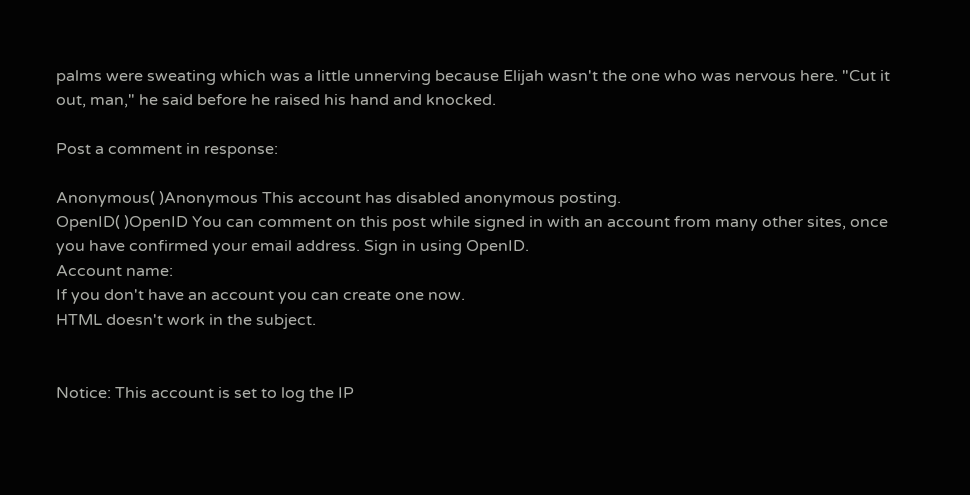palms were sweating which was a little unnerving because Elijah wasn't the one who was nervous here. "Cut it out, man," he said before he raised his hand and knocked.

Post a comment in response:

Anonymous( )Anonymous This account has disabled anonymous posting.
OpenID( )OpenID You can comment on this post while signed in with an account from many other sites, once you have confirmed your email address. Sign in using OpenID.
Account name:
If you don't have an account you can create one now.
HTML doesn't work in the subject.


Notice: This account is set to log the IP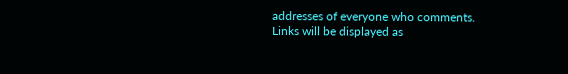addresses of everyone who comments.
Links will be displayed as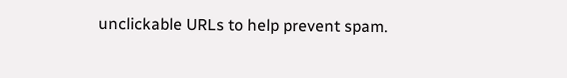unclickable URLs to help prevent spam.